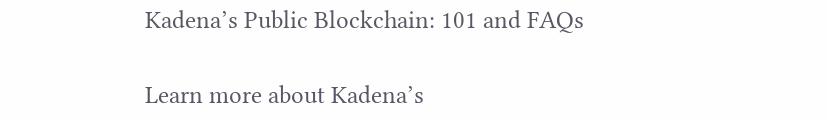Kadena’s Public Blockchain: 101 and FAQs

Learn more about Kadena’s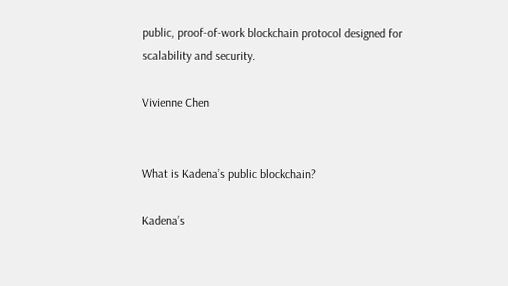public, proof-of-work blockchain protocol designed for scalability and security.

Vivienne Chen


What is Kadena’s public blockchain?

Kadena’s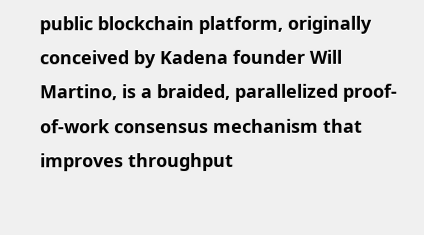public blockchain platform, originally conceived by Kadena founder Will Martino, is a braided, parallelized proof-of-work consensus mechanism that improves throughput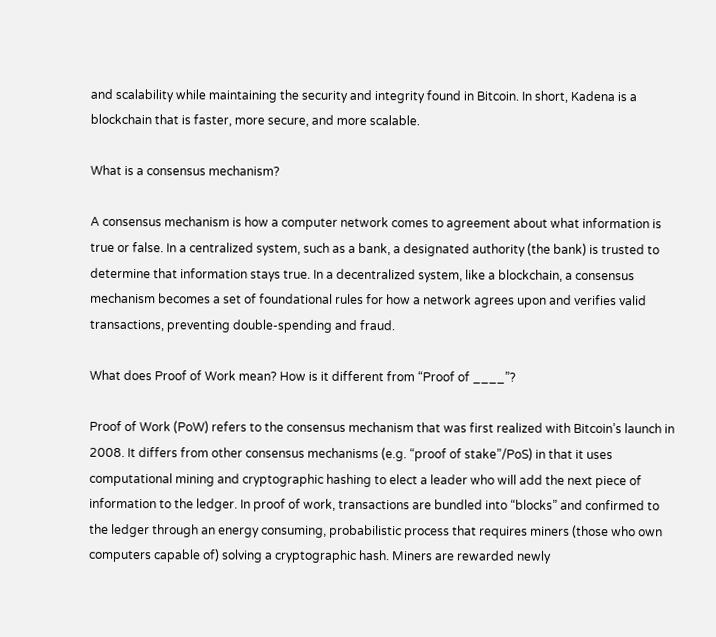and scalability while maintaining the security and integrity found in Bitcoin. In short, Kadena is a blockchain that is faster, more secure, and more scalable.

What is a consensus mechanism?

A consensus mechanism is how a computer network comes to agreement about what information is true or false. In a centralized system, such as a bank, a designated authority (the bank) is trusted to determine that information stays true. In a decentralized system, like a blockchain, a consensus mechanism becomes a set of foundational rules for how a network agrees upon and verifies valid transactions, preventing double-spending and fraud.

What does Proof of Work mean? How is it different from “Proof of ____”?

Proof of Work (PoW) refers to the consensus mechanism that was first realized with Bitcoin’s launch in 2008. It differs from other consensus mechanisms (e.g. “proof of stake”/PoS) in that it uses computational mining and cryptographic hashing to elect a leader who will add the next piece of information to the ledger. In proof of work, transactions are bundled into “blocks” and confirmed to the ledger through an energy consuming, probabilistic process that requires miners (those who own computers capable of) solving a cryptographic hash. Miners are rewarded newly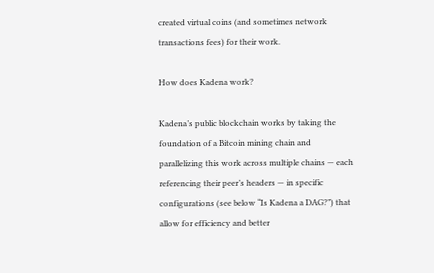created virtual coins (and sometimes network transactions fees) for their work.

How does Kadena work?

Kadena’s public blockchain works by taking the foundation of a Bitcoin mining chain and parallelizing this work across multiple chains — each referencing their peer’s headers — in specific configurations (see below “Is Kadena a DAG?”) that allow for efficiency and better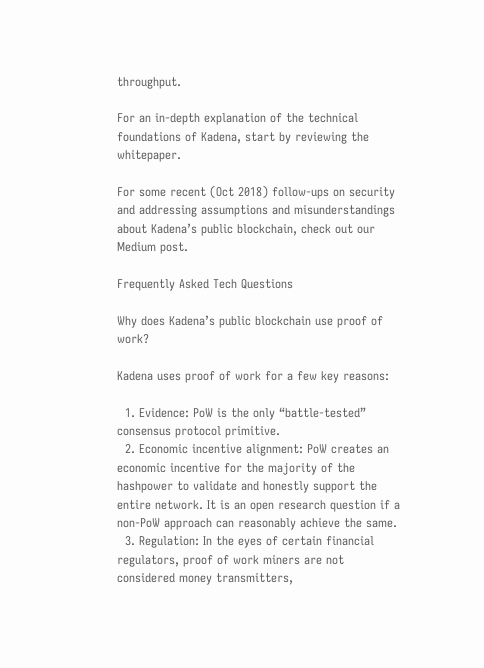throughput.

For an in-depth explanation of the technical foundations of Kadena, start by reviewing the whitepaper.

For some recent (Oct 2018) follow-ups on security and addressing assumptions and misunderstandings about Kadena’s public blockchain, check out our Medium post.

Frequently Asked Tech Questions

Why does Kadena’s public blockchain use proof of work?

Kadena uses proof of work for a few key reasons:

  1. Evidence: PoW is the only “battle-tested” consensus protocol primitive.
  2. Economic incentive alignment: PoW creates an economic incentive for the majority of the hashpower to validate and honestly support the entire network. It is an open research question if a non-PoW approach can reasonably achieve the same.
  3. Regulation: In the eyes of certain financial regulators, proof of work miners are not considered money transmitters,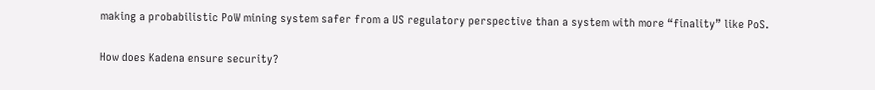making a probabilistic PoW mining system safer from a US regulatory perspective than a system with more “finality” like PoS.

How does Kadena ensure security?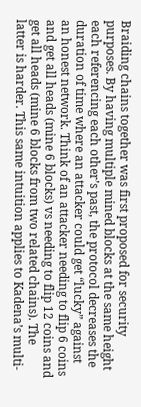Braiding chains together was first proposed for security purposes. By having multiple mined blocks at the same height each referencing each other’s past, the protocol decreases the duration of time where an attacker could get “lucky” against an honest network. Think of an attacker needing to flip 6 coins and get all heads (mine 6 blocks) vs needing to flip 12 coins and get all heads (mine 6 blocks from two related chains). The latter is harder. This same intuition applies to Kadena’s multi-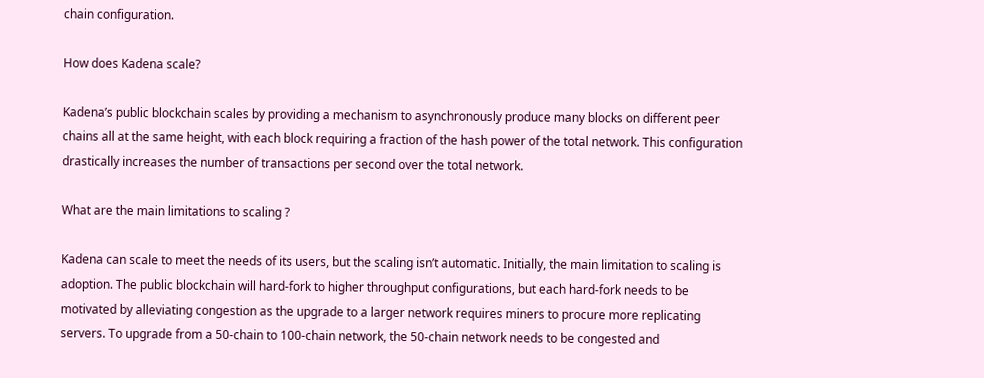chain configuration.

How does Kadena scale?

Kadena’s public blockchain scales by providing a mechanism to asynchronously produce many blocks on different peer chains all at the same height, with each block requiring a fraction of the hash power of the total network. This configuration drastically increases the number of transactions per second over the total network.

What are the main limitations to scaling ?

Kadena can scale to meet the needs of its users, but the scaling isn’t automatic. Initially, the main limitation to scaling is adoption. The public blockchain will hard-fork to higher throughput configurations, but each hard-fork needs to be motivated by alleviating congestion as the upgrade to a larger network requires miners to procure more replicating servers. To upgrade from a 50-chain to 100-chain network, the 50-chain network needs to be congested and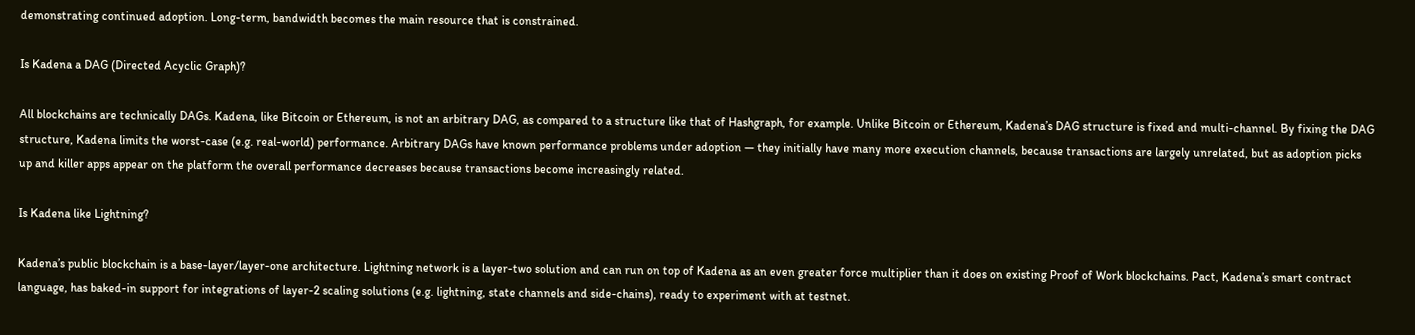demonstrating continued adoption. Long-term, bandwidth becomes the main resource that is constrained.

Is Kadena a DAG (Directed Acyclic Graph)?

All blockchains are technically DAGs. Kadena, like Bitcoin or Ethereum, is not an arbitrary DAG, as compared to a structure like that of Hashgraph, for example. Unlike Bitcoin or Ethereum, Kadena’s DAG structure is fixed and multi-channel. By fixing the DAG structure, Kadena limits the worst-case (e.g. real-world) performance. Arbitrary DAGs have known performance problems under adoption — they initially have many more execution channels, because transactions are largely unrelated, but as adoption picks up and killer apps appear on the platform the overall performance decreases because transactions become increasingly related.

Is Kadena like Lightning?

Kadena’s public blockchain is a base-layer/layer-one architecture. Lightning network is a layer-two solution and can run on top of Kadena as an even greater force multiplier than it does on existing Proof of Work blockchains. Pact, Kadena’s smart contract language, has baked-in support for integrations of layer-2 scaling solutions (e.g. lightning, state channels and side-chains), ready to experiment with at testnet.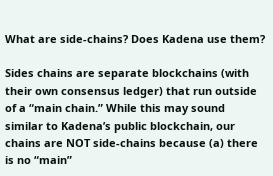What are side-chains? Does Kadena use them?

Sides chains are separate blockchains (with their own consensus ledger) that run outside of a “main chain.” While this may sound similar to Kadena’s public blockchain, our chains are NOT side-chains because (a) there is no “main”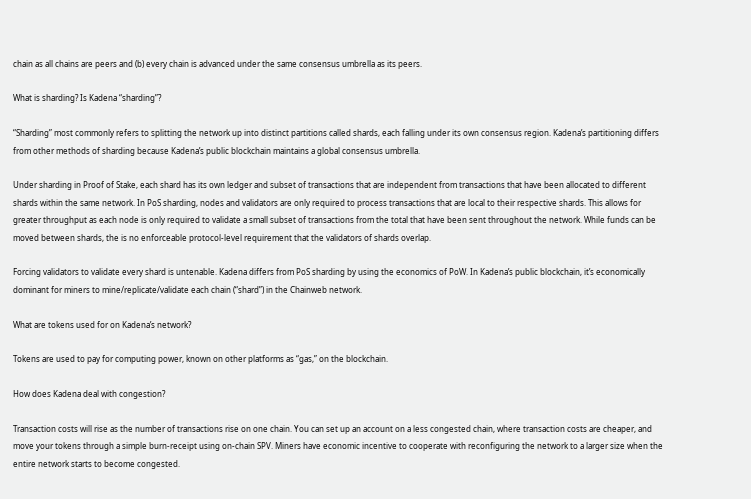chain as all chains are peers and (b) every chain is advanced under the same consensus umbrella as its peers.

What is sharding? Is Kadena “sharding”?

“Sharding” most commonly refers to splitting the network up into distinct partitions called shards, each falling under its own consensus region. Kadena’s partitioning differs from other methods of sharding because Kadena’s public blockchain maintains a global consensus umbrella.

Under sharding in Proof of Stake, each shard has its own ledger and subset of transactions that are independent from transactions that have been allocated to different shards within the same network. In PoS sharding, nodes and validators are only required to process transactions that are local to their respective shards. This allows for greater throughput as each node is only required to validate a small subset of transactions from the total that have been sent throughout the network. While funds can be moved between shards, the is no enforceable protocol-level requirement that the validators of shards overlap.

Forcing validators to validate every shard is untenable. Kadena differs from PoS sharding by using the economics of PoW. In Kadena’s public blockchain, it’s economically dominant for miners to mine/replicate/validate each chain (“shard”) in the Chainweb network.

What are tokens used for on Kadena’s network?

Tokens are used to pay for computing power, known on other platforms as “gas,” on the blockchain.

How does Kadena deal with congestion?

Transaction costs will rise as the number of transactions rise on one chain. You can set up an account on a less congested chain, where transaction costs are cheaper, and move your tokens through a simple burn-receipt using on-chain SPV. Miners have economic incentive to cooperate with reconfiguring the network to a larger size when the entire network starts to become congested.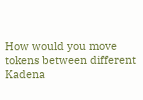How would you move tokens between different Kadena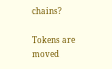chains?

Tokens are moved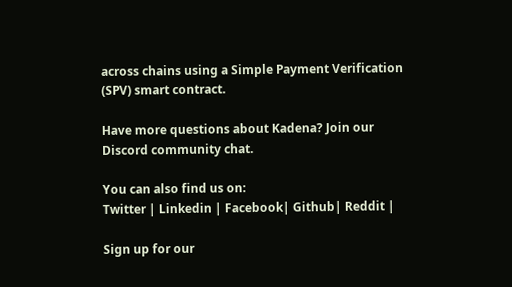across chains using a Simple Payment Verification (SPV) smart contract.

Have more questions about Kadena? Join our Discord community chat.

You can also find us on:
Twitter | Linkedin | Facebook| Github| Reddit |

Sign up for our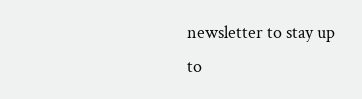newsletter to stay up to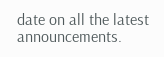date on all the latest announcements.